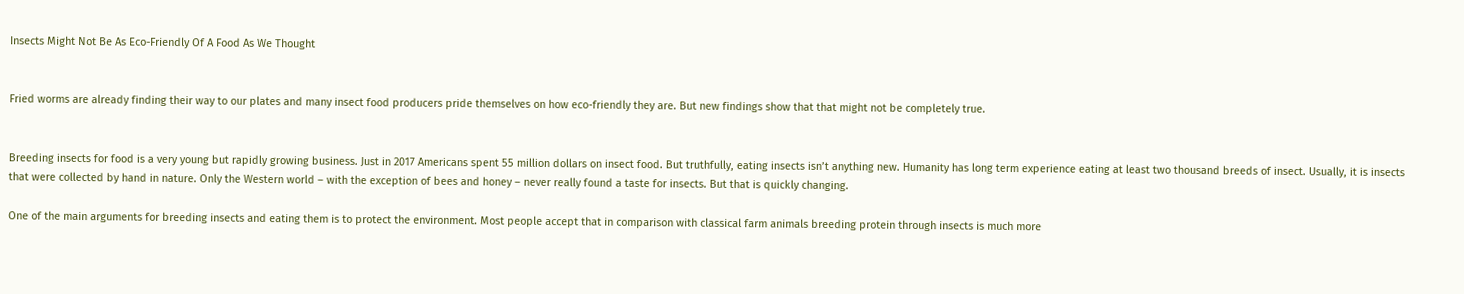Insects Might Not Be As Eco-Friendly Of A Food As We Thought


Fried worms are already finding their way to our plates and many insect food producers pride themselves on how eco-friendly they are. But new findings show that that might not be completely true.


Breeding insects for food is a very young but rapidly growing business. Just in 2017 Americans spent 55 million dollars on insect food. But truthfully, eating insects isn’t anything new. Humanity has long term experience eating at least two thousand breeds of insect. Usually, it is insects that were collected by hand in nature. Only the Western world – with the exception of bees and honey – never really found a taste for insects. But that is quickly changing.

One of the main arguments for breeding insects and eating them is to protect the environment. Most people accept that in comparison with classical farm animals breeding protein through insects is much more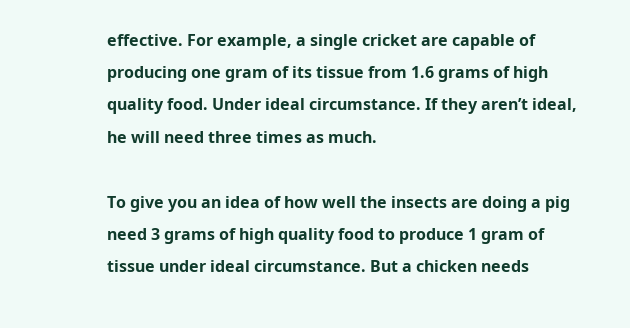effective. For example, a single cricket are capable of producing one gram of its tissue from 1.6 grams of high quality food. Under ideal circumstance. If they aren’t ideal, he will need three times as much.

To give you an idea of how well the insects are doing a pig need 3 grams of high quality food to produce 1 gram of tissue under ideal circumstance. But a chicken needs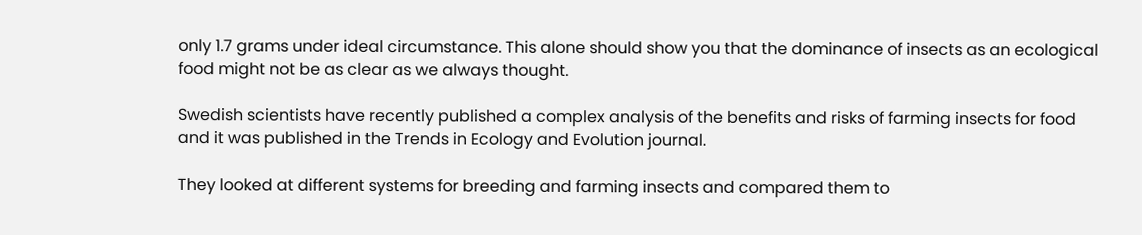only 1.7 grams under ideal circumstance. This alone should show you that the dominance of insects as an ecological food might not be as clear as we always thought.

Swedish scientists have recently published a complex analysis of the benefits and risks of farming insects for food and it was published in the Trends in Ecology and Evolution journal.

They looked at different systems for breeding and farming insects and compared them to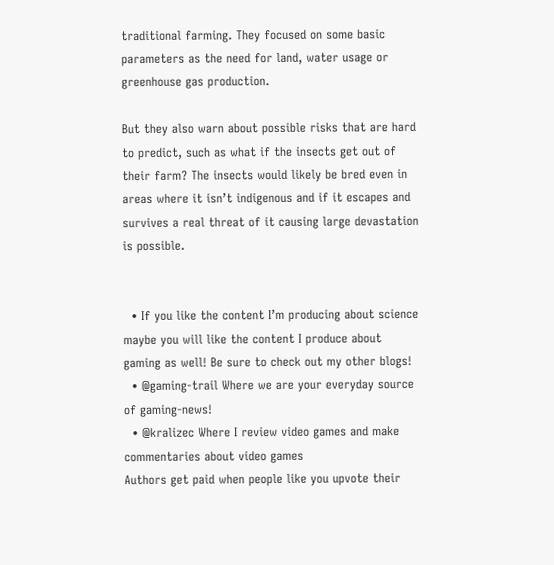traditional farming. They focused on some basic parameters as the need for land, water usage or greenhouse gas production.

But they also warn about possible risks that are hard to predict, such as what if the insects get out of their farm? The insects would likely be bred even in areas where it isn’t indigenous and if it escapes and survives a real threat of it causing large devastation is possible.


  • If you like the content I’m producing about science maybe you will like the content I produce about gaming as well! Be sure to check out my other blogs!
  • @gaming-trail Where we are your everyday source of gaming-news!
  • @kralizec Where I review video games and make commentaries about video games
Authors get paid when people like you upvote their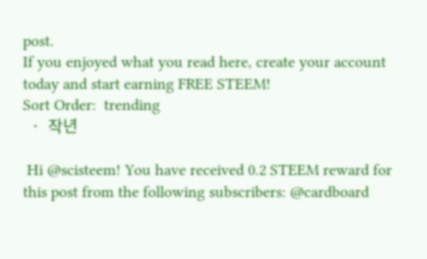post.
If you enjoyed what you read here, create your account today and start earning FREE STEEM!
Sort Order:  trending
  ·  작년

 Hi @scisteem! You have received 0.2 STEEM reward for this post from the following subscribers: @cardboard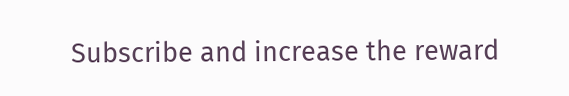Subscribe and increase the reward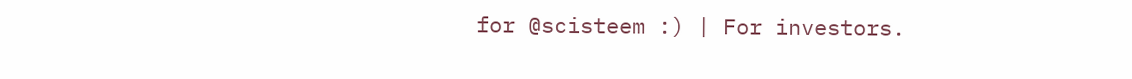for @scisteem :) | For investors.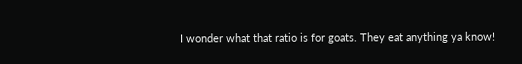I wonder what that ratio is for goats. They eat anything ya know!